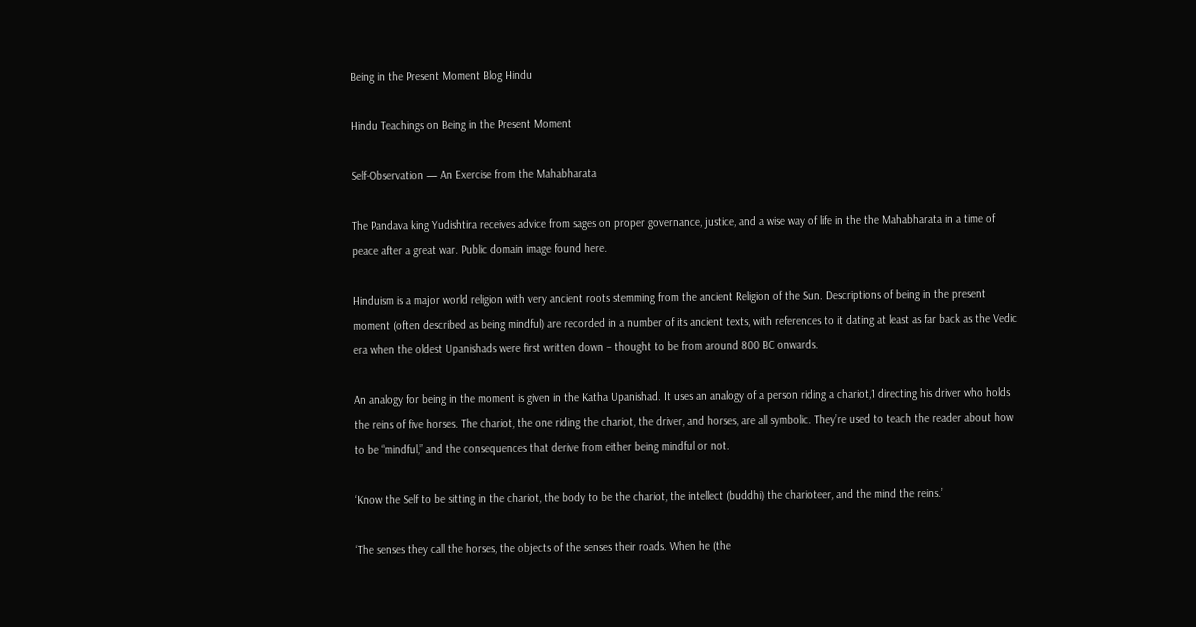Being in the Present Moment Blog Hindu

Hindu Teachings on Being in the Present Moment

Self-Observation — An Exercise from the Mahabharata

The Pandava king Yudishtira receives advice from sages on proper governance, justice, and a wise way of life in the the Mahabharata in a time of peace after a great war. Public domain image found here.

Hinduism is a major world religion with very ancient roots stemming from the ancient Religion of the Sun. Descriptions of being in the present moment (often described as being mindful) are recorded in a number of its ancient texts, with references to it dating at least as far back as the Vedic era when the oldest Upanishads were first written down – thought to be from around 800 BC onwards.

An analogy for being in the moment is given in the Katha Upanishad. It uses an analogy of a person riding a chariot,1 directing his driver who holds the reins of five horses. The chariot, the one riding the chariot, the driver, and horses, are all symbolic. They’re used to teach the reader about how to be “mindful,” and the consequences that derive from either being mindful or not.

‘Know the Self to be sitting in the chariot, the body to be the chariot, the intellect (buddhi) the charioteer, and the mind the reins.’

‘The senses they call the horses, the objects of the senses their roads. When he (the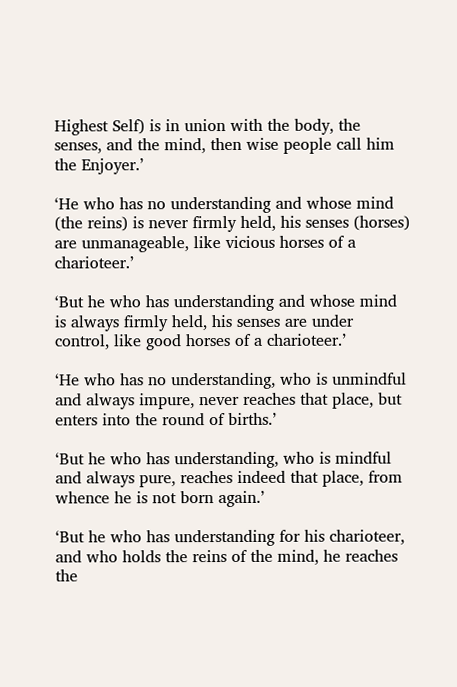Highest Self) is in union with the body, the senses, and the mind, then wise people call him the Enjoyer.’

‘He who has no understanding and whose mind (the reins) is never firmly held, his senses (horses) are unmanageable, like vicious horses of a charioteer.’

‘But he who has understanding and whose mind is always firmly held, his senses are under control, like good horses of a charioteer.’

‘He who has no understanding, who is unmindful and always impure, never reaches that place, but enters into the round of births.’

‘But he who has understanding, who is mindful and always pure, reaches indeed that place, from whence he is not born again.’

‘But he who has understanding for his charioteer, and who holds the reins of the mind, he reaches the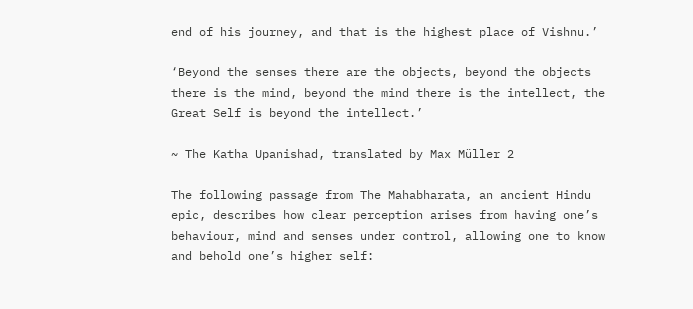end of his journey, and that is the highest place of Vishnu.’

‘Beyond the senses there are the objects, beyond the objects there is the mind, beyond the mind there is the intellect, the Great Self is beyond the intellect.’

~ The Katha Upanishad, translated by Max Müller 2

The following passage from The Mahabharata, an ancient Hindu epic, describes how clear perception arises from having one’s behaviour, mind and senses under control, allowing one to know and behold one’s higher self: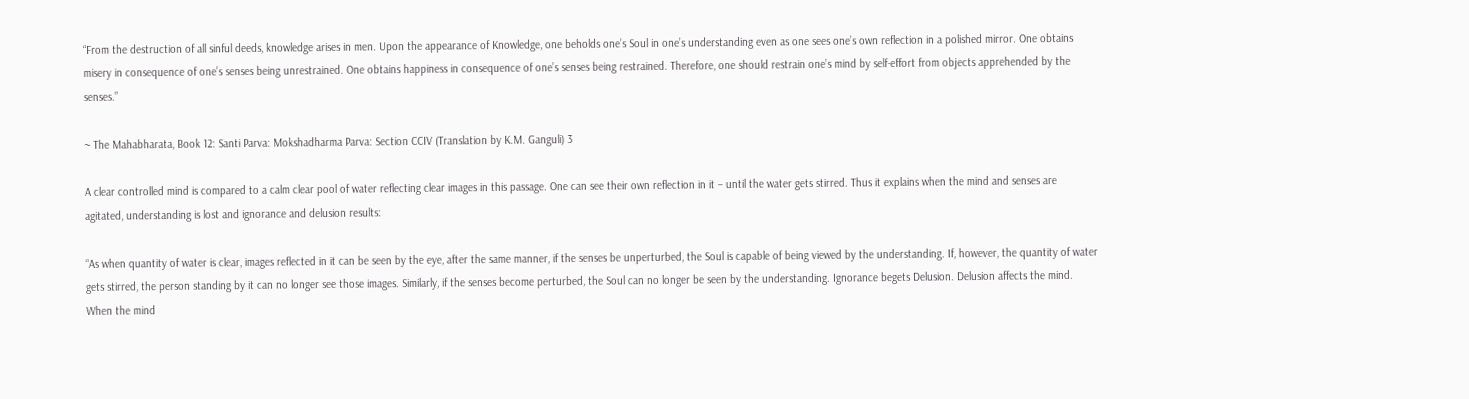“From the destruction of all sinful deeds, knowledge arises in men. Upon the appearance of Knowledge, one beholds one’s Soul in one’s understanding even as one sees one’s own reflection in a polished mirror. One obtains misery in consequence of one’s senses being unrestrained. One obtains happiness in consequence of one’s senses being restrained. Therefore, one should restrain one’s mind by self-effort from objects apprehended by the senses.”

~ The Mahabharata, Book 12: Santi Parva: Mokshadharma Parva: Section CCIV (Translation by K.M. Ganguli) 3

A clear controlled mind is compared to a calm clear pool of water reflecting clear images in this passage. One can see their own reflection in it – until the water gets stirred. Thus it explains when the mind and senses are agitated, understanding is lost and ignorance and delusion results:

“As when quantity of water is clear, images reflected in it can be seen by the eye, after the same manner, if the senses be unperturbed, the Soul is capable of being viewed by the understanding. If, however, the quantity of water gets stirred, the person standing by it can no longer see those images. Similarly, if the senses become perturbed, the Soul can no longer be seen by the understanding. Ignorance begets Delusion. Delusion affects the mind. When the mind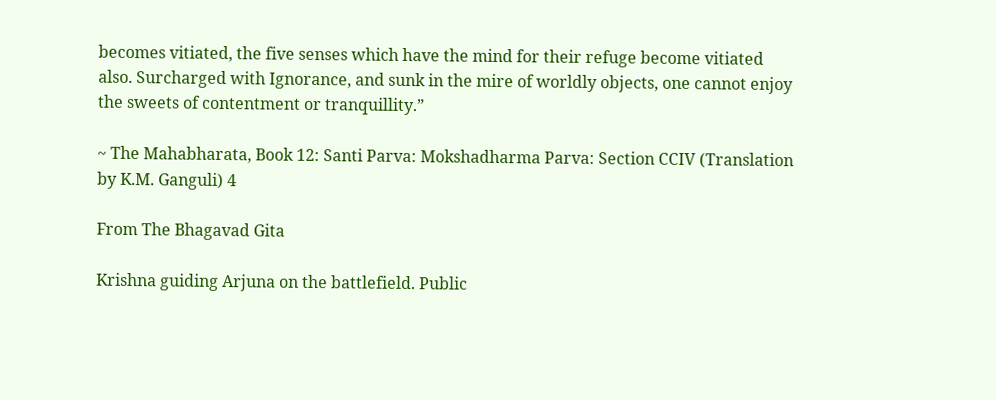becomes vitiated, the five senses which have the mind for their refuge become vitiated also. Surcharged with Ignorance, and sunk in the mire of worldly objects, one cannot enjoy the sweets of contentment or tranquillity.”

~ The Mahabharata, Book 12: Santi Parva: Mokshadharma Parva: Section CCIV (Translation by K.M. Ganguli) 4

From The Bhagavad Gita

Krishna guiding Arjuna on the battlefield. Public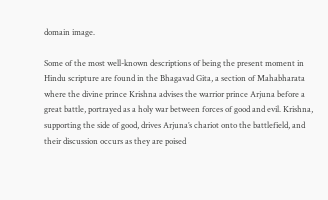domain image.

Some of the most well-known descriptions of being the present moment in Hindu scripture are found in the Bhagavad Gita, a section of Mahabharata where the divine prince Krishna advises the warrior prince Arjuna before a great battle, portrayed as a holy war between forces of good and evil. Krishna, supporting the side of good, drives Arjuna’s chariot onto the battlefield, and their discussion occurs as they are poised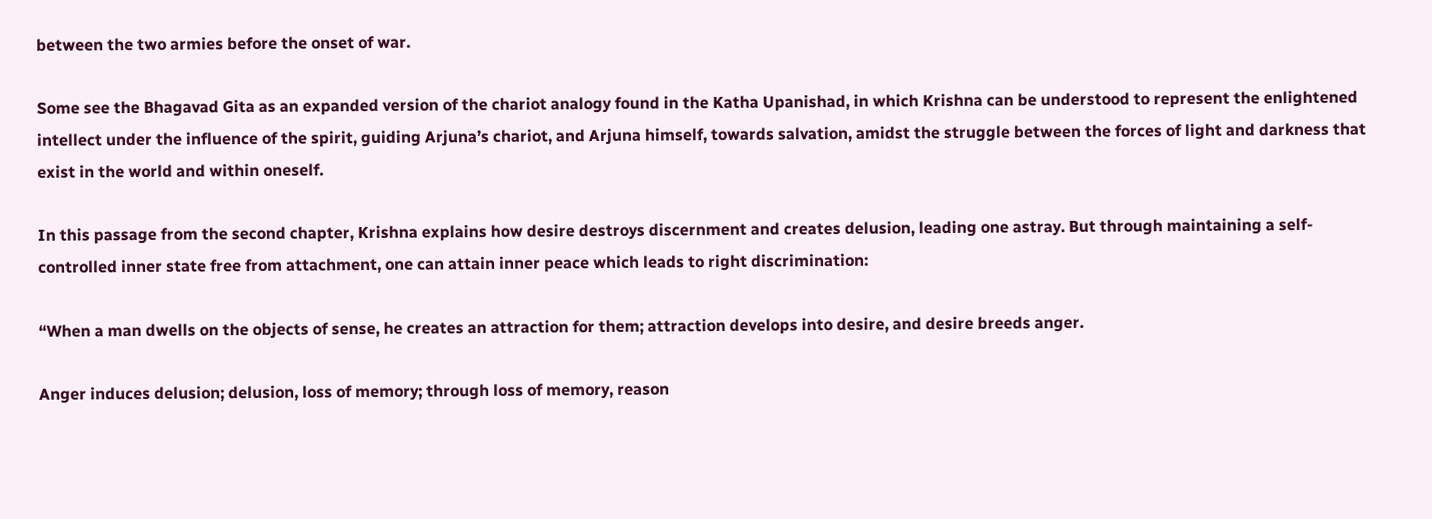between the two armies before the onset of war.

Some see the Bhagavad Gita as an expanded version of the chariot analogy found in the Katha Upanishad, in which Krishna can be understood to represent the enlightened intellect under the influence of the spirit, guiding Arjuna’s chariot, and Arjuna himself, towards salvation, amidst the struggle between the forces of light and darkness that exist in the world and within oneself.

In this passage from the second chapter, Krishna explains how desire destroys discernment and creates delusion, leading one astray. But through maintaining a self-controlled inner state free from attachment, one can attain inner peace which leads to right discrimination:

“When a man dwells on the objects of sense, he creates an attraction for them; attraction develops into desire, and desire breeds anger.

Anger induces delusion; delusion, loss of memory; through loss of memory, reason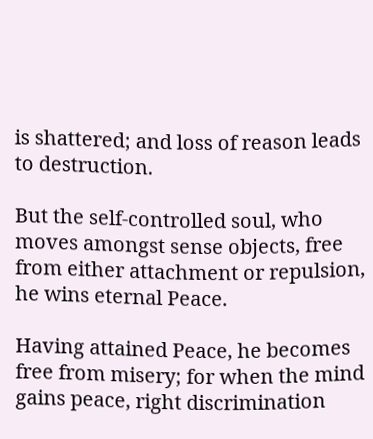is shattered; and loss of reason leads to destruction.

But the self-controlled soul, who moves amongst sense objects, free from either attachment or repulsion, he wins eternal Peace.

Having attained Peace, he becomes free from misery; for when the mind gains peace, right discrimination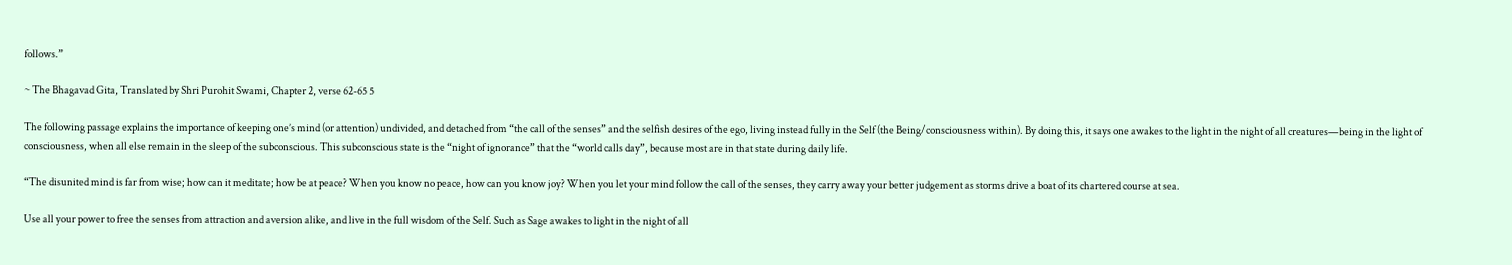follows.”

~ The Bhagavad Gita, Translated by Shri Purohit Swami, Chapter 2, verse 62-65 5

The following passage explains the importance of keeping one’s mind (or attention) undivided, and detached from “the call of the senses” and the selfish desires of the ego, living instead fully in the Self (the Being/consciousness within). By doing this, it says one awakes to the light in the night of all creatures—being in the light of consciousness, when all else remain in the sleep of the subconscious. This subconscious state is the “night of ignorance” that the “world calls day”, because most are in that state during daily life.

“The disunited mind is far from wise; how can it meditate; how be at peace? When you know no peace, how can you know joy? When you let your mind follow the call of the senses, they carry away your better judgement as storms drive a boat of its chartered course at sea.

Use all your power to free the senses from attraction and aversion alike, and live in the full wisdom of the Self. Such as Sage awakes to light in the night of all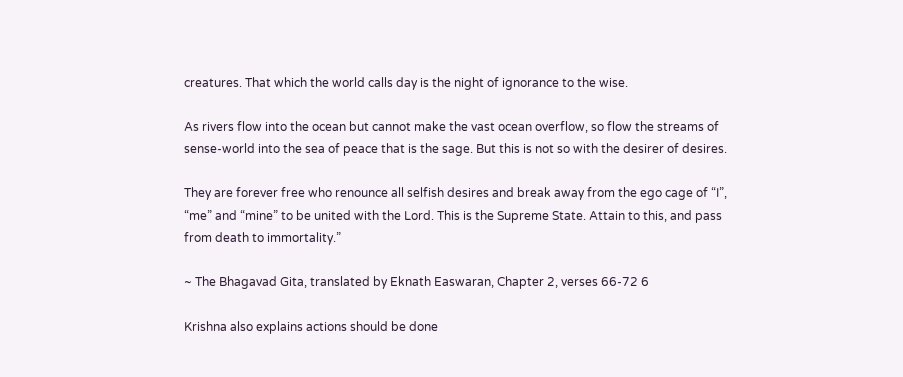creatures. That which the world calls day is the night of ignorance to the wise.

As rivers flow into the ocean but cannot make the vast ocean overflow, so flow the streams of sense-world into the sea of peace that is the sage. But this is not so with the desirer of desires.

They are forever free who renounce all selfish desires and break away from the ego cage of “I”, “me” and “mine” to be united with the Lord. This is the Supreme State. Attain to this, and pass from death to immortality.”

~ The Bhagavad Gita, translated by Eknath Easwaran, Chapter 2, verses 66-72 6

Krishna also explains actions should be done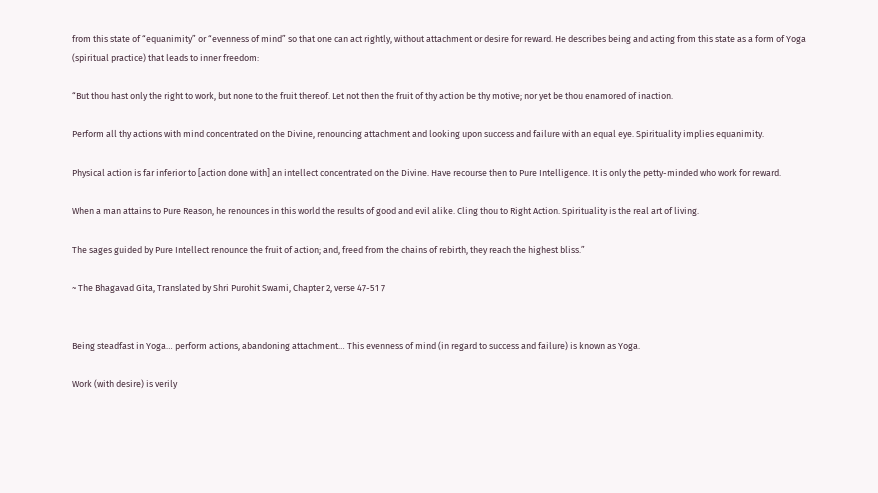from this state of “equanimity” or “evenness of mind” so that one can act rightly, without attachment or desire for reward. He describes being and acting from this state as a form of Yoga (spiritual practice) that leads to inner freedom:

“But thou hast only the right to work, but none to the fruit thereof. Let not then the fruit of thy action be thy motive; nor yet be thou enamored of inaction.

Perform all thy actions with mind concentrated on the Divine, renouncing attachment and looking upon success and failure with an equal eye. Spirituality implies equanimity.

Physical action is far inferior to [action done with] an intellect concentrated on the Divine. Have recourse then to Pure Intelligence. It is only the petty-minded who work for reward.

When a man attains to Pure Reason, he renounces in this world the results of good and evil alike. Cling thou to Right Action. Spirituality is the real art of living.

The sages guided by Pure Intellect renounce the fruit of action; and, freed from the chains of rebirth, they reach the highest bliss.”

~ The Bhagavad Gita, Translated by Shri Purohit Swami, Chapter 2, verse 47-51 7


Being steadfast in Yoga… perform actions, abandoning attachment… This evenness of mind (in regard to success and failure) is known as Yoga.

Work (with desire) is verily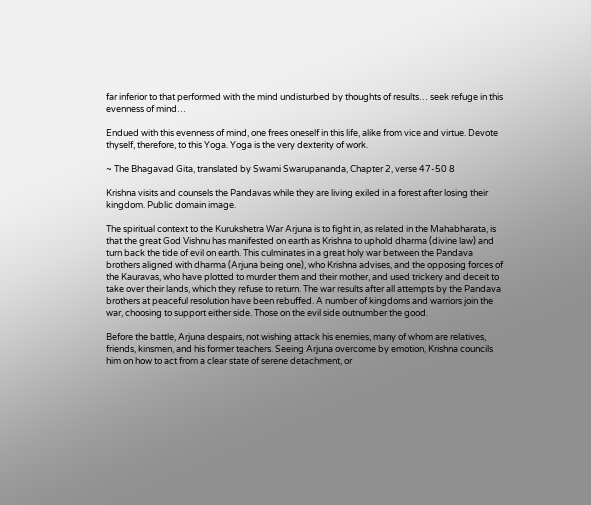far inferior to that performed with the mind undisturbed by thoughts of results… seek refuge in this evenness of mind…

Endued with this evenness of mind, one frees oneself in this life, alike from vice and virtue. Devote thyself, therefore, to this Yoga. Yoga is the very dexterity of work.

~ The Bhagavad Gita, translated by Swami Swarupananda, Chapter 2, verse 47-50 8

Krishna visits and counsels the Pandavas while they are living exiled in a forest after losing their kingdom. Public domain image.

The spiritual context to the Kurukshetra War Arjuna is to fight in, as related in the Mahabharata, is that the great God Vishnu has manifested on earth as Krishna to uphold dharma (divine law) and turn back the tide of evil on earth. This culminates in a great holy war between the Pandava brothers aligned with dharma (Arjuna being one), who Krishna advises, and the opposing forces of the Kauravas, who have plotted to murder them and their mother, and used trickery and deceit to take over their lands, which they refuse to return. The war results after all attempts by the Pandava brothers at peaceful resolution have been rebuffed. A number of kingdoms and warriors join the war, choosing to support either side. Those on the evil side outnumber the good.

Before the battle, Arjuna despairs, not wishing attack his enemies, many of whom are relatives, friends, kinsmen, and his former teachers. Seeing Arjuna overcome by emotion, Krishna councils him on how to act from a clear state of serene detachment, or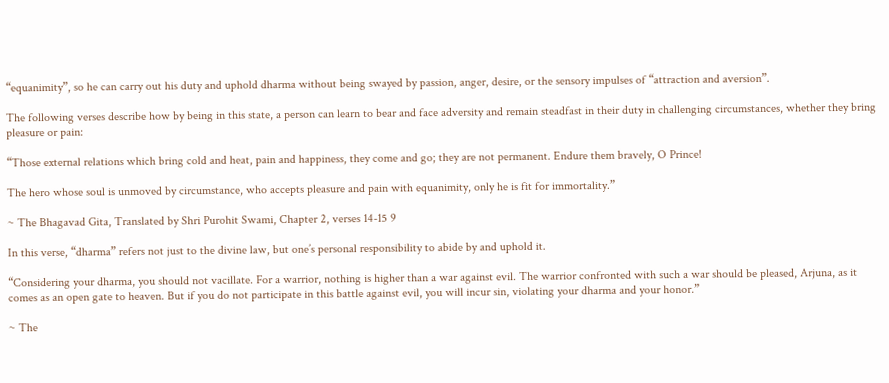“equanimity”, so he can carry out his duty and uphold dharma without being swayed by passion, anger, desire, or the sensory impulses of “attraction and aversion”.

The following verses describe how by being in this state, a person can learn to bear and face adversity and remain steadfast in their duty in challenging circumstances, whether they bring pleasure or pain:

“Those external relations which bring cold and heat, pain and happiness, they come and go; they are not permanent. Endure them bravely, O Prince!

The hero whose soul is unmoved by circumstance, who accepts pleasure and pain with equanimity, only he is fit for immortality.”

~ The Bhagavad Gita, Translated by Shri Purohit Swami, Chapter 2, verses 14-15 9

In this verse, “dharma” refers not just to the divine law, but one’s personal responsibility to abide by and uphold it.

“Considering your dharma, you should not vacillate. For a warrior, nothing is higher than a war against evil. The warrior confronted with such a war should be pleased, Arjuna, as it comes as an open gate to heaven. But if you do not participate in this battle against evil, you will incur sin, violating your dharma and your honor.”

~ The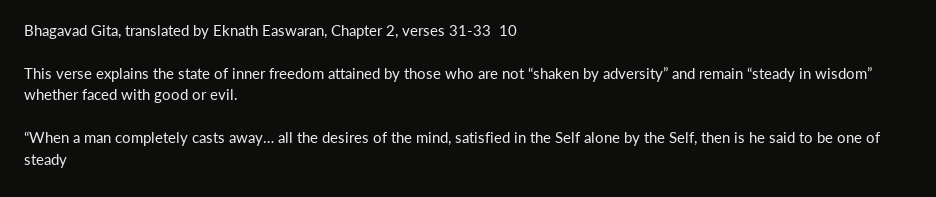Bhagavad Gita, translated by Eknath Easwaran, Chapter 2, verses 31-33  10

This verse explains the state of inner freedom attained by those who are not “shaken by adversity” and remain “steady in wisdom” whether faced with good or evil.

“When a man completely casts away… all the desires of the mind, satisfied in the Self alone by the Self, then is he said to be one of steady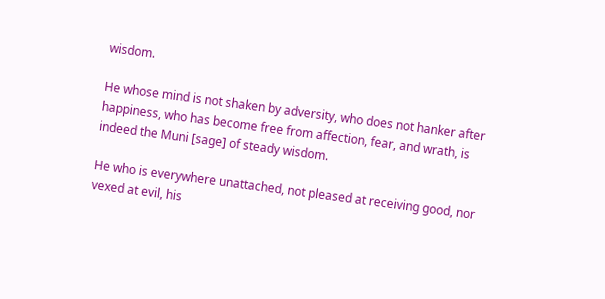wisdom.

He whose mind is not shaken by adversity, who does not hanker after happiness, who has become free from affection, fear, and wrath, is indeed the Muni [sage] of steady wisdom.

He who is everywhere unattached, not pleased at receiving good, nor vexed at evil, his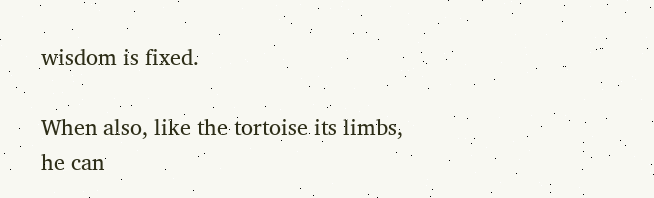wisdom is fixed.

When also, like the tortoise its limbs, he can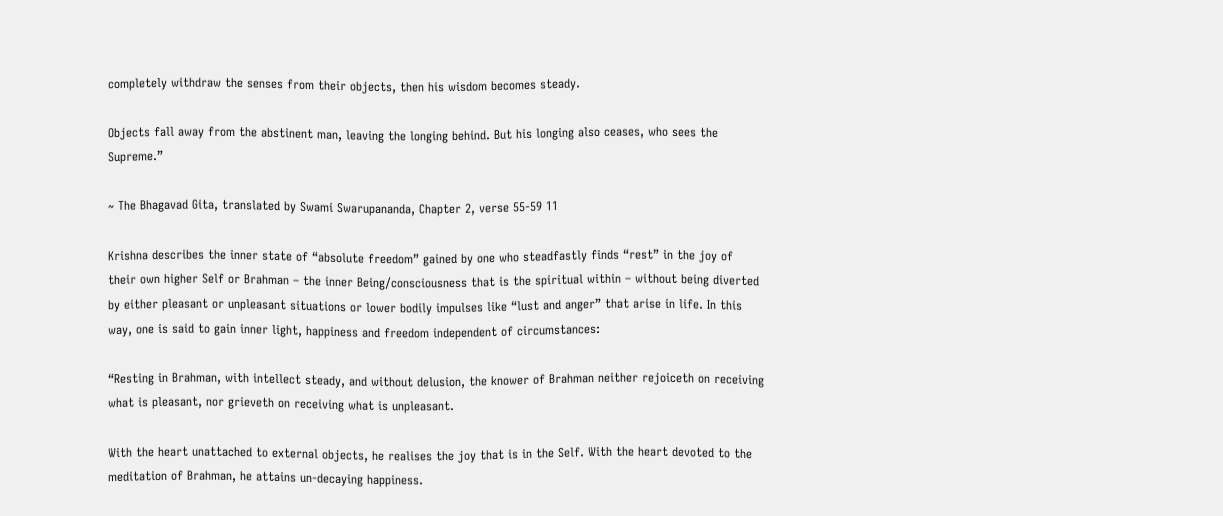completely withdraw the senses from their objects, then his wisdom becomes steady.

Objects fall away from the abstinent man, leaving the longing behind. But his longing also ceases, who sees the Supreme.”

~ The Bhagavad Gita, translated by Swami Swarupananda, Chapter 2, verse 55-59 11

Krishna describes the inner state of “absolute freedom” gained by one who steadfastly finds “rest” in the joy of their own higher Self or Brahman – the inner Being/consciousness that is the spiritual within – without being diverted by either pleasant or unpleasant situations or lower bodily impulses like “lust and anger” that arise in life. In this way, one is said to gain inner light, happiness and freedom independent of circumstances:

“Resting in Brahman, with intellect steady, and without delusion, the knower of Brahman neither rejoiceth on receiving what is pleasant, nor grieveth on receiving what is unpleasant.

With the heart unattached to external objects, he realises the joy that is in the Self. With the heart devoted to the meditation of Brahman, he attains un-decaying happiness.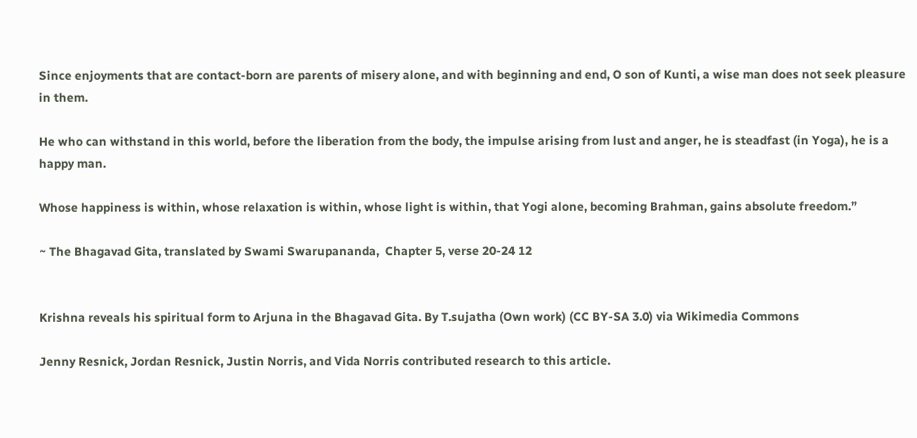Since enjoyments that are contact-born are parents of misery alone, and with beginning and end, O son of Kunti, a wise man does not seek pleasure in them.

He who can withstand in this world, before the liberation from the body, the impulse arising from lust and anger, he is steadfast (in Yoga), he is a happy man.

Whose happiness is within, whose relaxation is within, whose light is within, that Yogi alone, becoming Brahman, gains absolute freedom.”

~ The Bhagavad Gita, translated by Swami Swarupananda,  Chapter 5, verse 20-24 12


Krishna reveals his spiritual form to Arjuna in the Bhagavad Gita. By T.sujatha (Own work) (CC BY-SA 3.0) via Wikimedia Commons

Jenny Resnick, Jordan Resnick, Justin Norris, and Vida Norris contributed research to this article.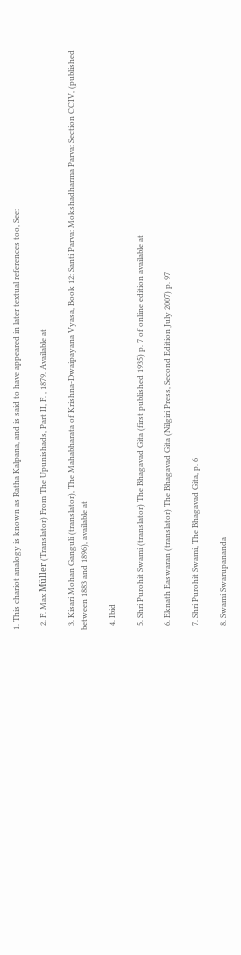1. This chariot analogy is known as Ratha Kalpana, and is said to have appeared in later textual references too, See:

  2. F. Max Müller (Translator) From The Upunishads, Part II, F. , 1879. Available at

  3. Kisari Mohan Ganguli (translator), The Mahabharata of Krishna-Dwaipayana Vyasa, Book 12: Santi Parva: Mokshadharma Parva: Section CCIV, (published between 1883 and 1896), available at

  4. Ibid

  5. Shri Purohit Swami (translator) The Bhagavad Gita (first published 1935) p. 7 of online edition available at

  6. Eknath Easwaran (translator) The Bhagavad Gita (Nilgiri Press, Second Edition July 2007) p. 97

  7. Shri Purohit Swami, The Bhagavad Gita, p. 6

  8. Swami Swarupananda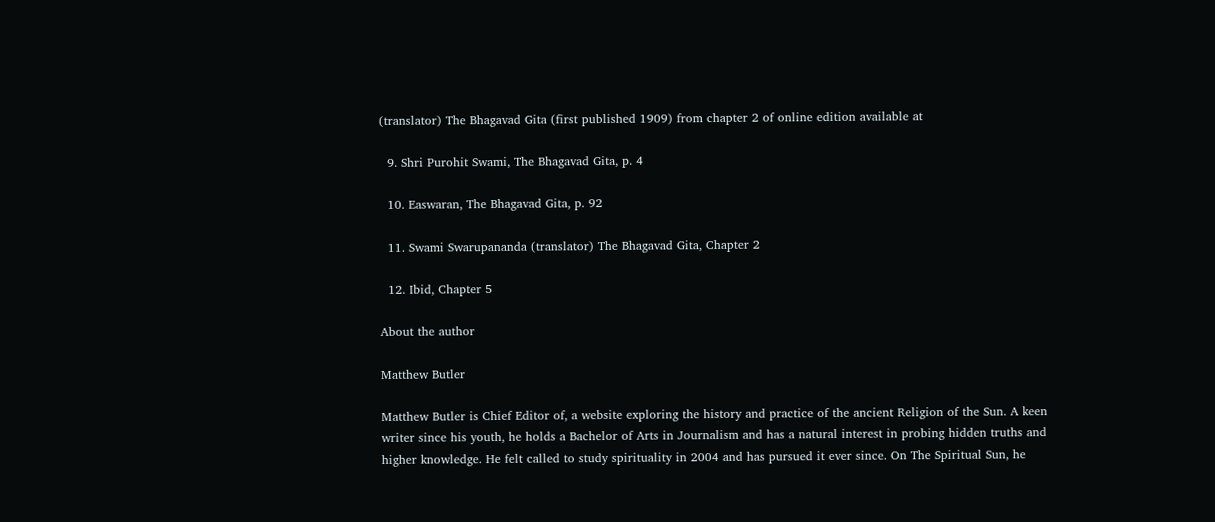(translator) The Bhagavad Gita (first published 1909) from chapter 2 of online edition available at

  9. Shri Purohit Swami, The Bhagavad Gita, p. 4

  10. Easwaran, The Bhagavad Gita, p. 92

  11. Swami Swarupananda (translator) The Bhagavad Gita, Chapter 2

  12. Ibid, Chapter 5

About the author

Matthew Butler

Matthew Butler is Chief Editor of, a website exploring the history and practice of the ancient Religion of the Sun. A keen writer since his youth, he holds a Bachelor of Arts in Journalism and has a natural interest in probing hidden truths and higher knowledge. He felt called to study spirituality in 2004 and has pursued it ever since. On The Spiritual Sun, he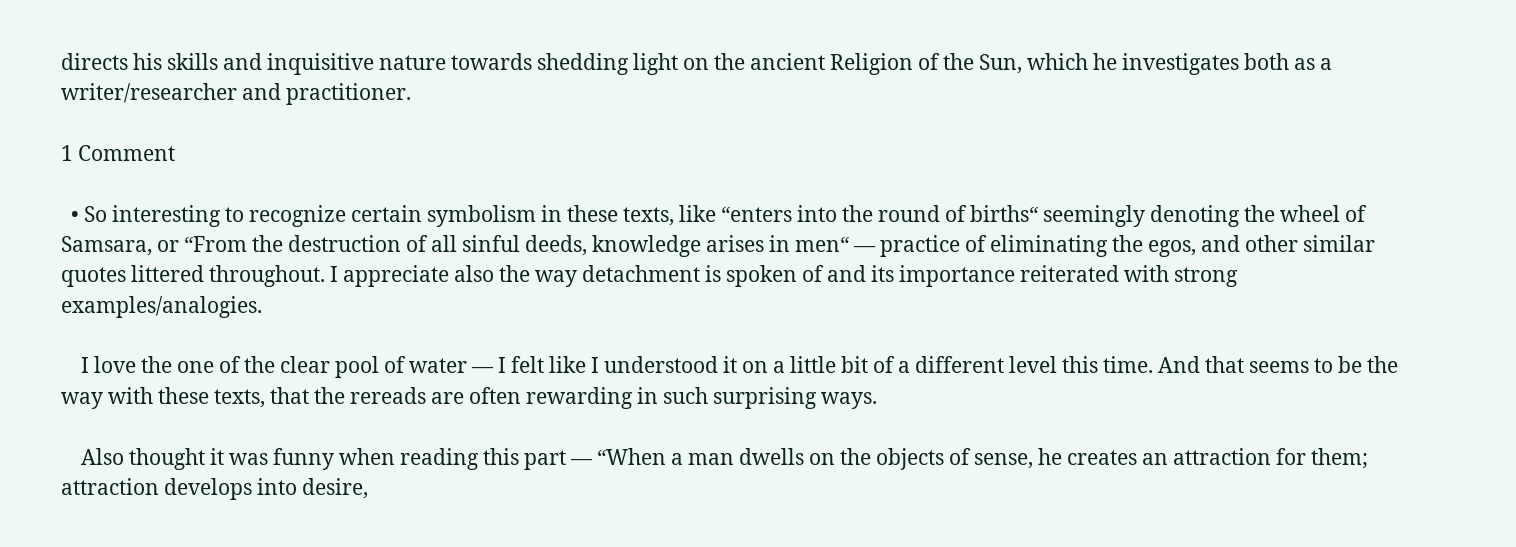directs his skills and inquisitive nature towards shedding light on the ancient Religion of the Sun, which he investigates both as a writer/researcher and practitioner.

1 Comment

  • So interesting to recognize certain symbolism in these texts, like “enters into the round of births“ seemingly denoting the wheel of Samsara, or “From the destruction of all sinful deeds, knowledge arises in men“ — practice of eliminating the egos, and other similar quotes littered throughout. I appreciate also the way detachment is spoken of and its importance reiterated with strong examples/analogies.

    I love the one of the clear pool of water — I felt like I understood it on a little bit of a different level this time. And that seems to be the way with these texts, that the rereads are often rewarding in such surprising ways.

    Also thought it was funny when reading this part — “When a man dwells on the objects of sense, he creates an attraction for them; attraction develops into desire,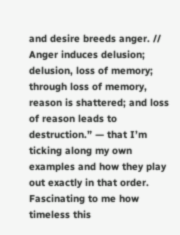and desire breeds anger. // Anger induces delusion; delusion, loss of memory; through loss of memory, reason is shattered; and loss of reason leads to destruction.” — that I’m ticking along my own examples and how they play out exactly in that order. Fascinating to me how timeless this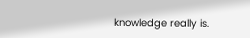knowledge really is.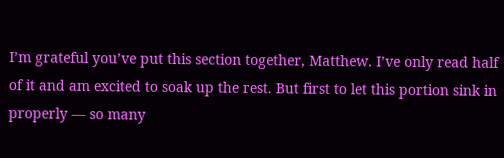I’m grateful you’ve put this section together, Matthew. I’ve only read half of it and am excited to soak up the rest. But first to let this portion sink in properly — so many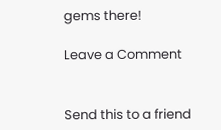gems there!

Leave a Comment


Send this to a friend